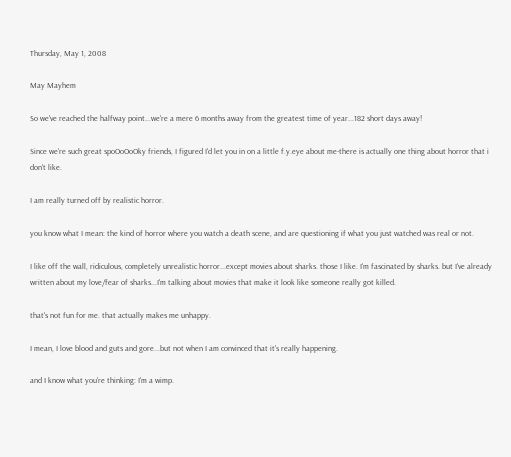Thursday, May 1, 2008

May Mayhem

So we've reached the halfway point...we're a mere 6 months away from the greatest time of year...182 short days away!

Since we're such great spoOoOoOky friends, I figured I'd let you in on a little f.y.eye about me-there is actually one thing about horror that i don't like.

I am really turned off by realistic horror.

you know what I mean: the kind of horror where you watch a death scene, and are questioning if what you just watched was real or not.

I like off the wall, ridiculous, completely unrealistic horror...except movies about sharks. those I like. I'm fascinated by sharks. but I've already written about my love/fear of sharks...I'm talking about movies that make it look like someone really got killed.

that's not fun for me. that actually makes me unhappy.

I mean, I love blood and guts and gore...but not when I am convinced that it's really happening.

and I know what you're thinking: I'm a wimp.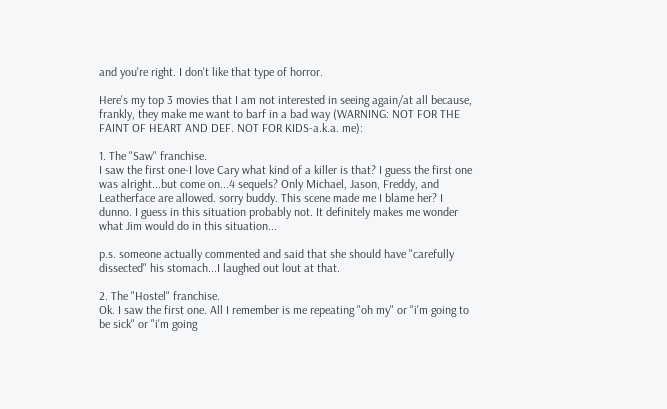and you're right. I don't like that type of horror.

Here's my top 3 movies that I am not interested in seeing again/at all because, frankly, they make me want to barf in a bad way (WARNING: NOT FOR THE FAINT OF HEART AND DEF. NOT FOR KIDS-a.k.a. me):

1. The "Saw" franchise.
I saw the first one-I love Cary what kind of a killer is that? I guess the first one was alright...but come on...4 sequels? Only Michael, Jason, Freddy, and Leatherface are allowed. sorry buddy. This scene made me I blame her? I dunno. I guess in this situation probably not. It definitely makes me wonder what Jim would do in this situation...

p.s. someone actually commented and said that she should have "carefully dissected" his stomach...I laughed out lout at that.

2. The "Hostel" franchise.
Ok. I saw the first one. All I remember is me repeating "oh my" or "i'm going to be sick" or "i'm going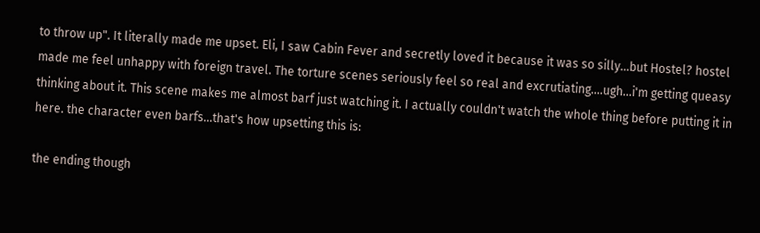to throw up". It literally made me upset. Eli, I saw Cabin Fever and secretly loved it because it was so silly...but Hostel? hostel made me feel unhappy with foreign travel. The torture scenes seriously feel so real and excrutiating....ugh...i'm getting queasy thinking about it. This scene makes me almost barf just watching it. I actually couldn't watch the whole thing before putting it in here. the character even barfs...that's how upsetting this is:

the ending though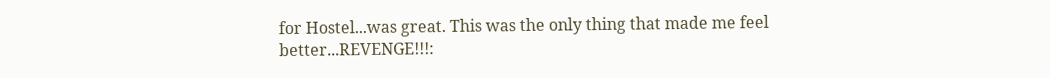for Hostel...was great. This was the only thing that made me feel better...REVENGE!!!: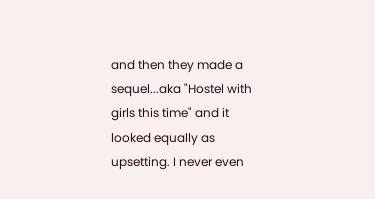and then they made a sequel...aka "Hostel with girls this time" and it looked equally as upsetting. I never even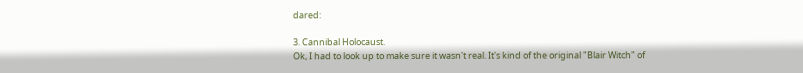dared:

3. Cannibal Holocaust.
Ok, I had to look up to make sure it wasn't real. It's kind of the original "Blair Witch" of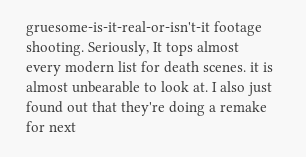gruesome-is-it-real-or-isn't-it footage shooting. Seriously, It tops almost every modern list for death scenes. it is almost unbearable to look at. I also just found out that they're doing a remake for next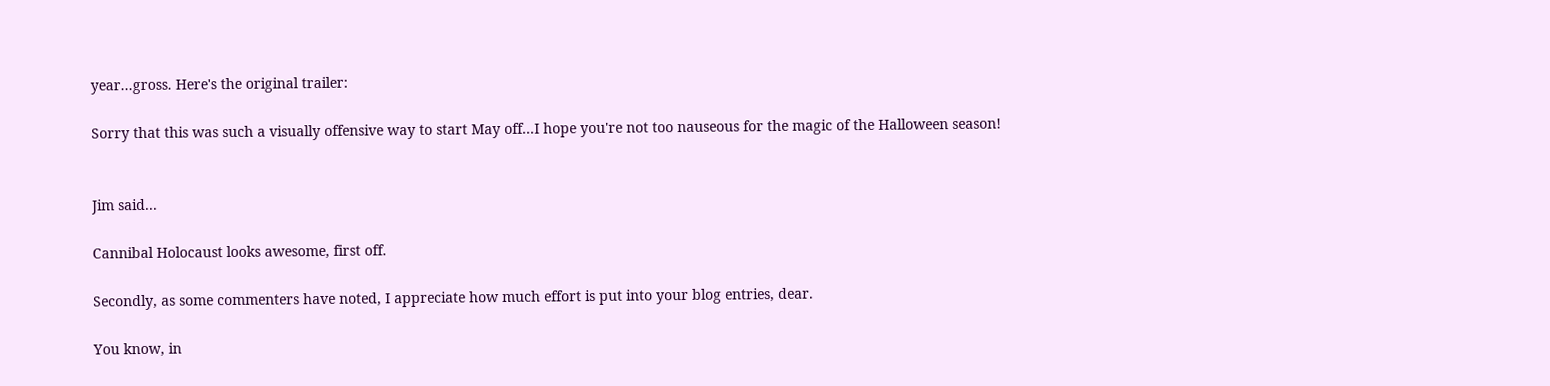year...gross. Here's the original trailer:

Sorry that this was such a visually offensive way to start May off...I hope you're not too nauseous for the magic of the Halloween season!


Jim said...

Cannibal Holocaust looks awesome, first off.

Secondly, as some commenters have noted, I appreciate how much effort is put into your blog entries, dear.

You know, in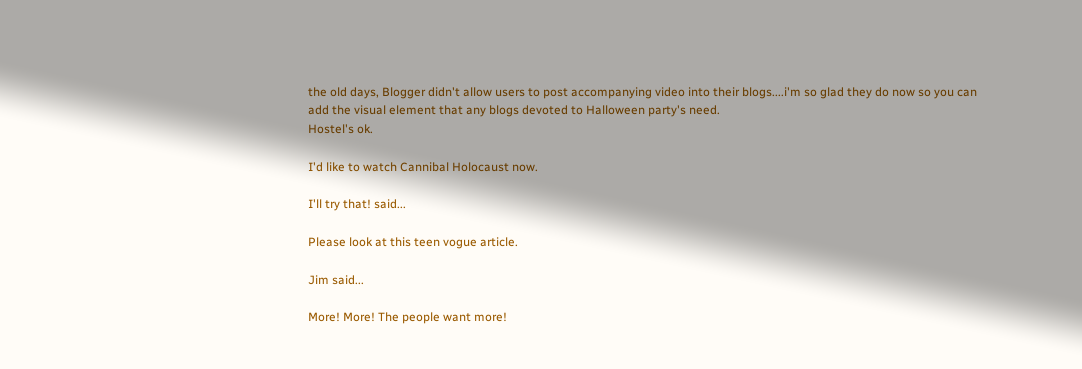the old days, Blogger didn't allow users to post accompanying video into their blogs....i'm so glad they do now so you can add the visual element that any blogs devoted to Halloween party's need.
Hostel's ok.

I'd like to watch Cannibal Holocaust now.

I'll try that! said...

Please look at this teen vogue article.

Jim said...

More! More! The people want more!